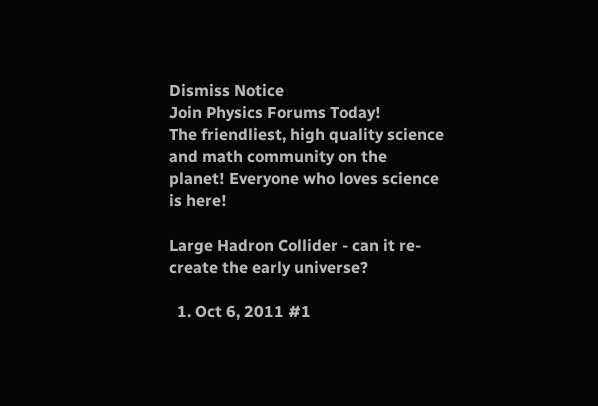Dismiss Notice
Join Physics Forums Today!
The friendliest, high quality science and math community on the planet! Everyone who loves science is here!

Large Hadron Collider - can it re-create the early universe?

  1. Oct 6, 2011 #1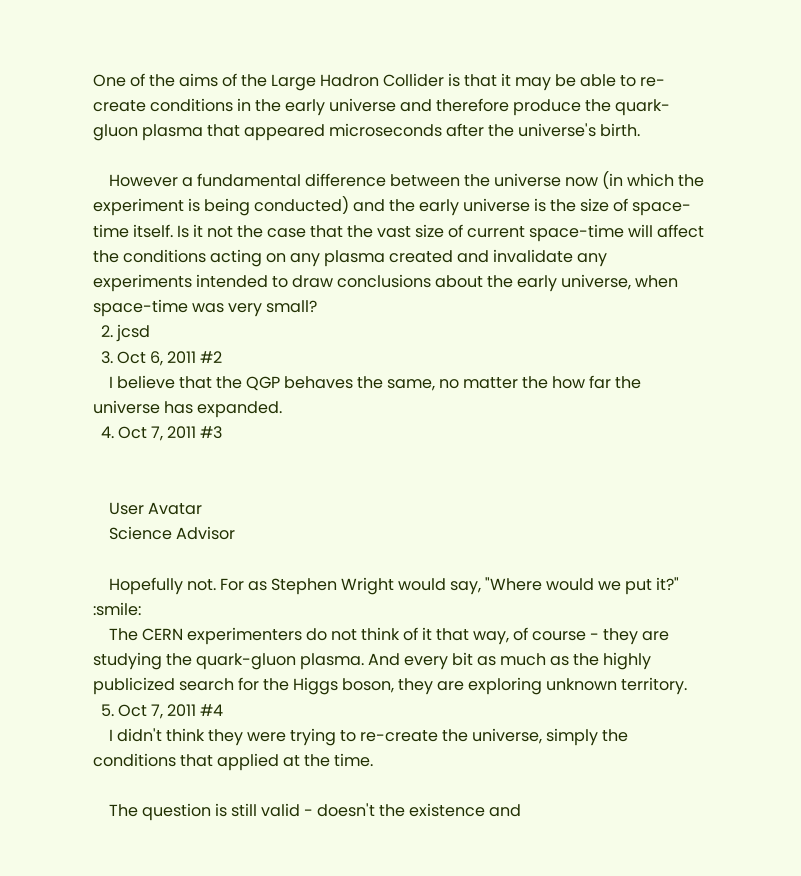One of the aims of the Large Hadron Collider is that it may be able to re-create conditions in the early universe and therefore produce the quark-gluon plasma that appeared microseconds after the universe's birth.

    However a fundamental difference between the universe now (in which the experiment is being conducted) and the early universe is the size of space-time itself. Is it not the case that the vast size of current space-time will affect the conditions acting on any plasma created and invalidate any experiments intended to draw conclusions about the early universe, when space-time was very small?
  2. jcsd
  3. Oct 6, 2011 #2
    I believe that the QGP behaves the same, no matter the how far the universe has expanded.
  4. Oct 7, 2011 #3


    User Avatar
    Science Advisor

    Hopefully not. For as Stephen Wright would say, "Where would we put it?" :smile:
    The CERN experimenters do not think of it that way, of course - they are studying the quark-gluon plasma. And every bit as much as the highly publicized search for the Higgs boson, they are exploring unknown territory.
  5. Oct 7, 2011 #4
    I didn't think they were trying to re-create the universe, simply the conditions that applied at the time.

    The question is still valid - doesn't the existence and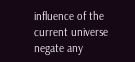influence of the current universe negate any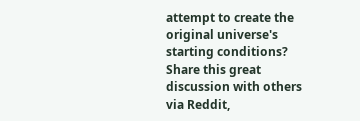attempt to create the original universe's starting conditions?
Share this great discussion with others via Reddit,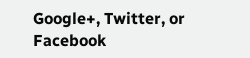Google+, Twitter, or Facebook